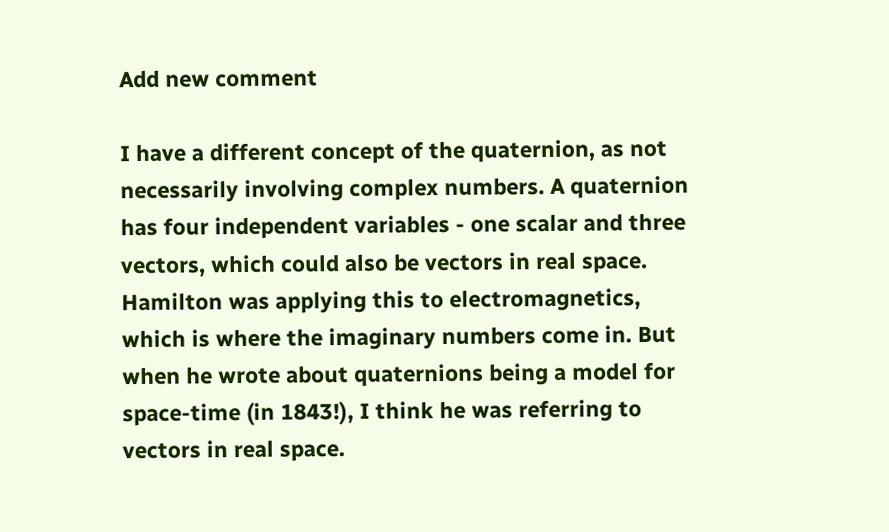Add new comment

I have a different concept of the quaternion, as not necessarily involving complex numbers. A quaternion has four independent variables - one scalar and three vectors, which could also be vectors in real space. Hamilton was applying this to electromagnetics, which is where the imaginary numbers come in. But when he wrote about quaternions being a model for space-time (in 1843!), I think he was referring to vectors in real space.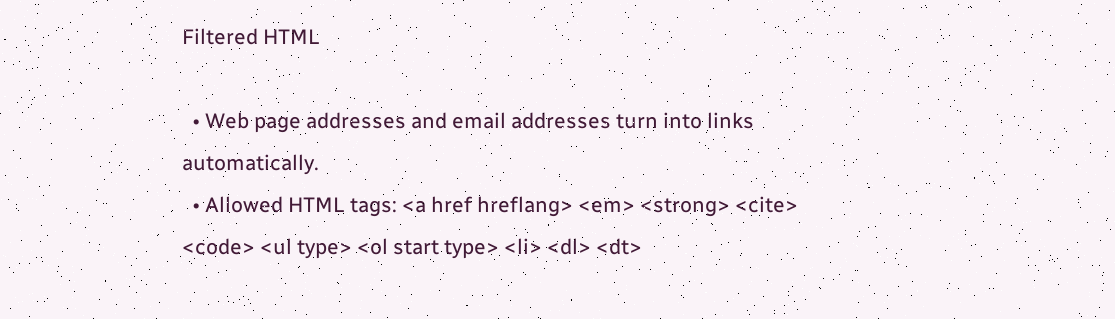Filtered HTML

  • Web page addresses and email addresses turn into links automatically.
  • Allowed HTML tags: <a href hreflang> <em> <strong> <cite> <code> <ul type> <ol start type> <li> <dl> <dt>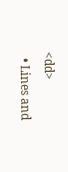<dd>
  • Lines and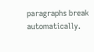paragraphs break automatically.